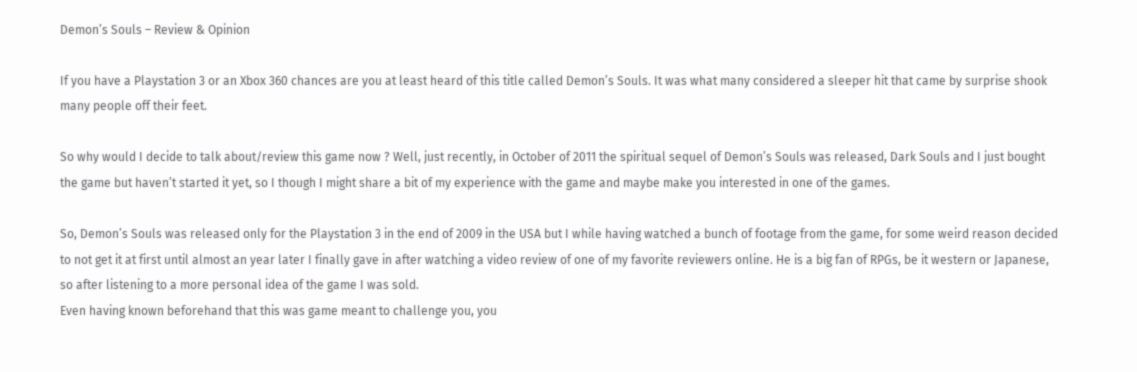Demon’s Souls – Review & Opinion

If you have a Playstation 3 or an Xbox 360 chances are you at least heard of this title called Demon’s Souls. It was what many considered a sleeper hit that came by surprise shook many people off their feet.

So why would I decide to talk about/review this game now ? Well, just recently, in October of 2011 the spiritual sequel of Demon’s Souls was released, Dark Souls and I just bought the game but haven’t started it yet, so I though I might share a bit of my experience with the game and maybe make you interested in one of the games.

So, Demon’s Souls was released only for the Playstation 3 in the end of 2009 in the USA but I while having watched a bunch of footage from the game, for some weird reason decided to not get it at first until almost an year later I finally gave in after watching a video review of one of my favorite reviewers online. He is a big fan of RPGs, be it western or Japanese, so after listening to a more personal idea of the game I was sold.
Even having known beforehand that this was game meant to challenge you, you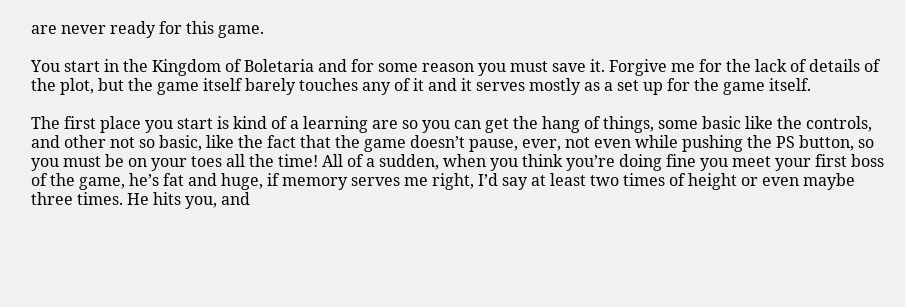are never ready for this game.

You start in the Kingdom of Boletaria and for some reason you must save it. Forgive me for the lack of details of the plot, but the game itself barely touches any of it and it serves mostly as a set up for the game itself.

The first place you start is kind of a learning are so you can get the hang of things, some basic like the controls, and other not so basic, like the fact that the game doesn’t pause, ever, not even while pushing the PS button, so you must be on your toes all the time! All of a sudden, when you think you’re doing fine you meet your first boss of the game, he’s fat and huge, if memory serves me right, I’d say at least two times of height or even maybe three times. He hits you, and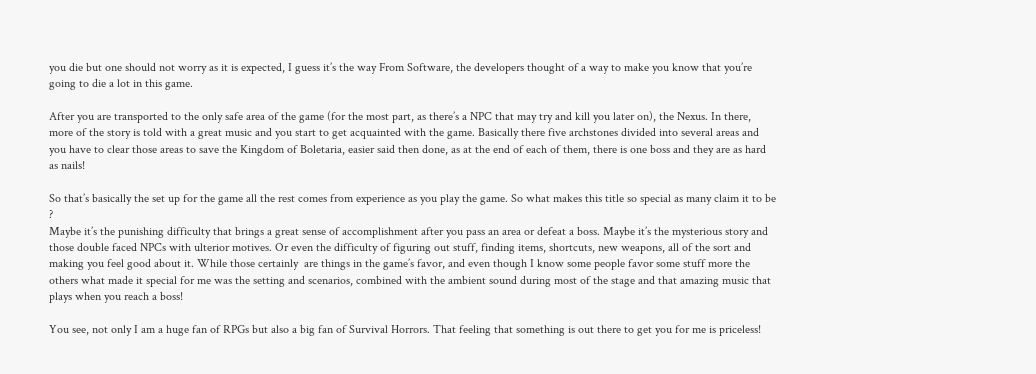you die but one should not worry as it is expected, I guess it’s the way From Software, the developers thought of a way to make you know that you’re going to die a lot in this game.

After you are transported to the only safe area of the game (for the most part, as there’s a NPC that may try and kill you later on), the Nexus. In there, more of the story is told with a great music and you start to get acquainted with the game. Basically there five archstones divided into several areas and you have to clear those areas to save the Kingdom of Boletaria, easier said then done, as at the end of each of them, there is one boss and they are as hard as nails!

So that’s basically the set up for the game all the rest comes from experience as you play the game. So what makes this title so special as many claim it to be ?
Maybe it’s the punishing difficulty that brings a great sense of accomplishment after you pass an area or defeat a boss. Maybe it’s the mysterious story and those double faced NPCs with ulterior motives. Or even the difficulty of figuring out stuff, finding items, shortcuts, new weapons, all of the sort and making you feel good about it. While those certainly  are things in the game’s favor, and even though I know some people favor some stuff more the others what made it special for me was the setting and scenarios, combined with the ambient sound during most of the stage and that amazing music that plays when you reach a boss!

You see, not only I am a huge fan of RPGs but also a big fan of Survival Horrors. That feeling that something is out there to get you for me is priceless!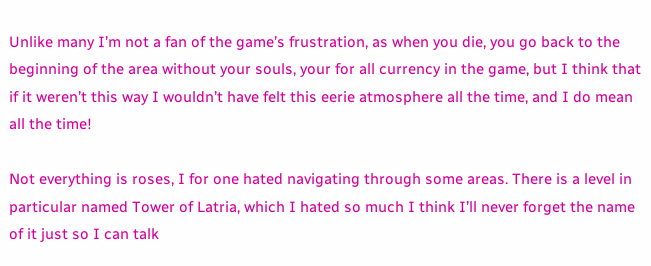Unlike many I’m not a fan of the game’s frustration, as when you die, you go back to the beginning of the area without your souls, your for all currency in the game, but I think that if it weren’t this way I wouldn’t have felt this eerie atmosphere all the time, and I do mean all the time!

Not everything is roses, I for one hated navigating through some areas. There is a level in particular named Tower of Latria, which I hated so much I think I’ll never forget the name of it just so I can talk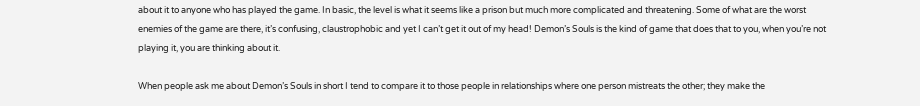about it to anyone who has played the game. In basic, the level is what it seems like a prison but much more complicated and threatening. Some of what are the worst enemies of the game are there, it’s confusing, claustrophobic and yet I can’t get it out of my head! Demon’s Souls is the kind of game that does that to you, when you’re not playing it, you are thinking about it.

When people ask me about Demon’s Souls in short I tend to compare it to those people in relationships where one person mistreats the other; they make the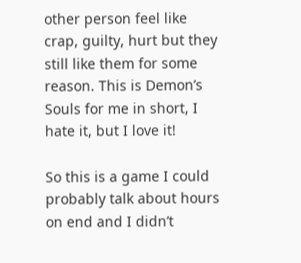other person feel like crap, guilty, hurt but they still like them for some reason. This is Demon’s Souls for me in short, I hate it, but I love it!

So this is a game I could probably talk about hours on end and I didn’t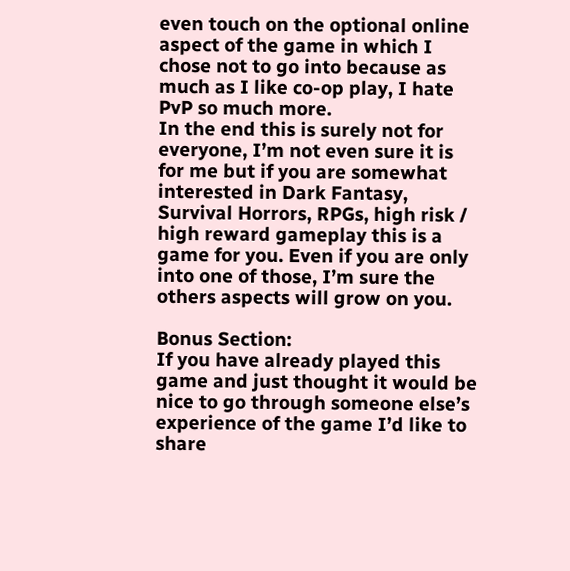even touch on the optional online aspect of the game in which I chose not to go into because as much as I like co-op play, I hate PvP so much more.
In the end this is surely not for everyone, I’m not even sure it is for me but if you are somewhat interested in Dark Fantasy, Survival Horrors, RPGs, high risk / high reward gameplay this is a game for you. Even if you are only into one of those, I’m sure the others aspects will grow on you.

Bonus Section:
If you have already played this game and just thought it would be nice to go through someone else’s experience of the game I’d like to share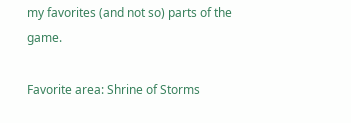my favorites (and not so) parts of the game.

Favorite area: Shrine of Storms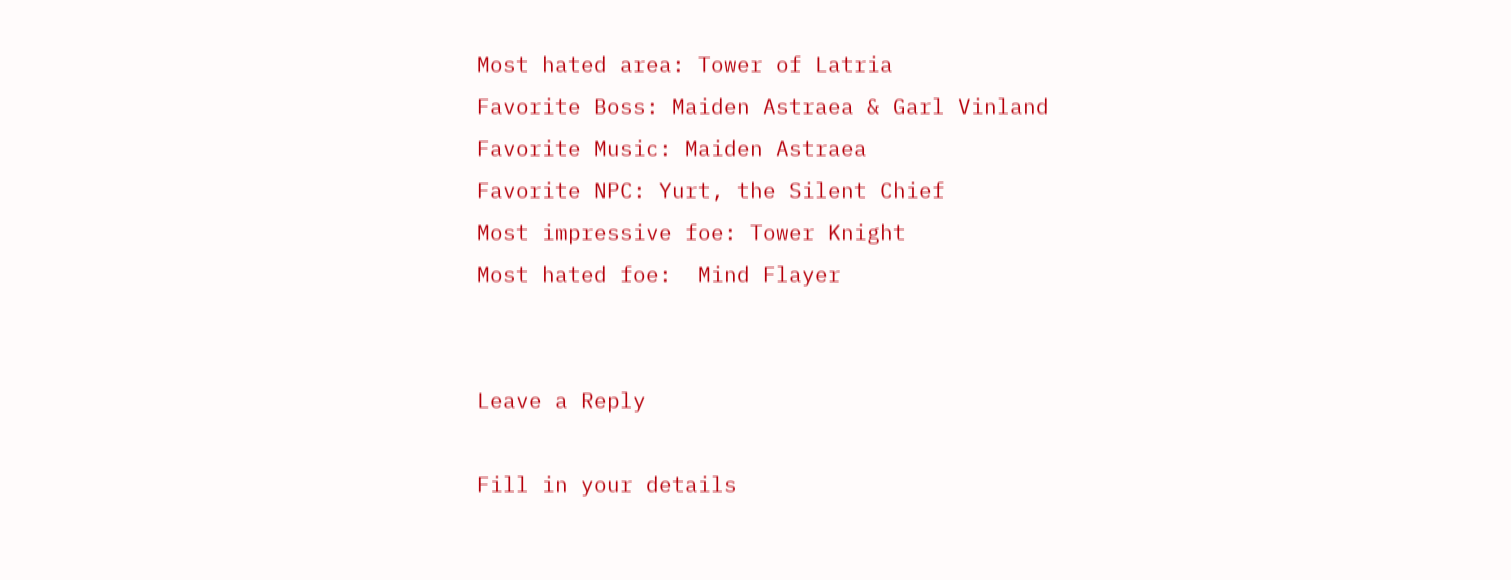Most hated area: Tower of Latria
Favorite Boss: Maiden Astraea & Garl Vinland
Favorite Music: Maiden Astraea
Favorite NPC: Yurt, the Silent Chief
Most impressive foe: Tower Knight
Most hated foe:  Mind Flayer


Leave a Reply

Fill in your details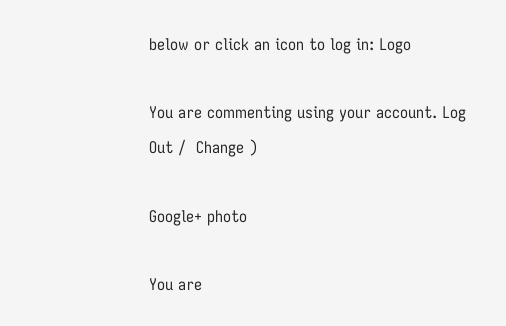below or click an icon to log in: Logo

You are commenting using your account. Log Out /  Change )

Google+ photo

You are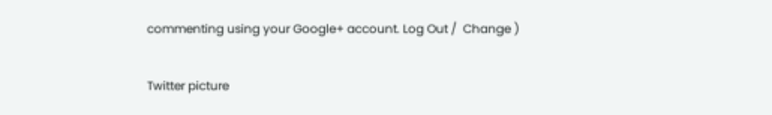commenting using your Google+ account. Log Out /  Change )

Twitter picture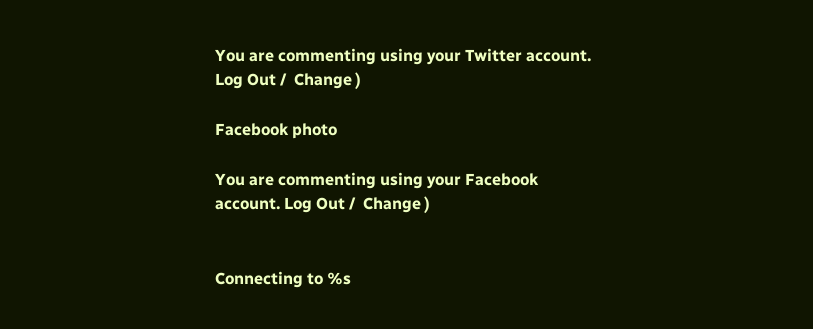You are commenting using your Twitter account. Log Out /  Change )

Facebook photo

You are commenting using your Facebook account. Log Out /  Change )


Connecting to %s